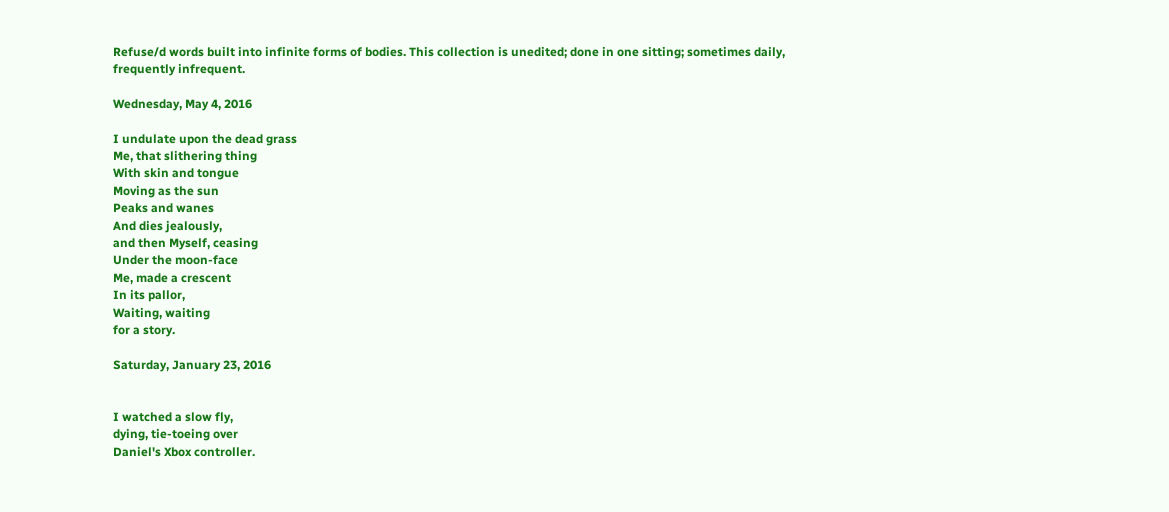Refuse/d words built into infinite forms of bodies. This collection is unedited; done in one sitting; sometimes daily, frequently infrequent.

Wednesday, May 4, 2016

I undulate upon the dead grass
Me, that slithering thing
With skin and tongue
Moving as the sun
Peaks and wanes
And dies jealously,
and then Myself, ceasing
Under the moon-face
Me, made a crescent
In its pallor,
Waiting, waiting
for a story.

Saturday, January 23, 2016


I watched a slow fly,
dying, tie-toeing over
Daniel's Xbox controller.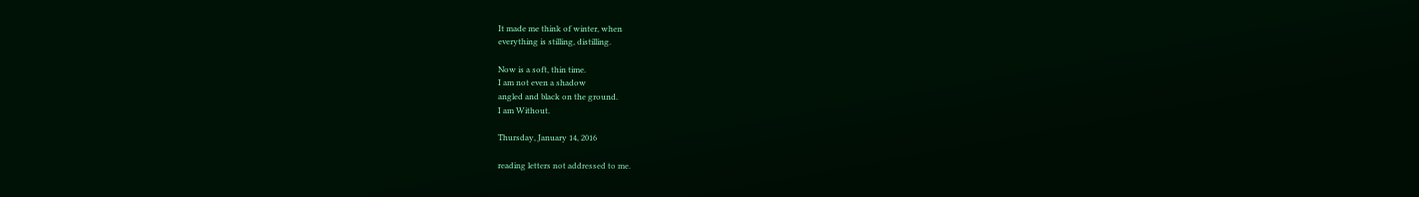It made me think of winter, when
everything is stilling, distilling.

Now is a soft, thin time.
I am not even a shadow
angled and black on the ground.
I am Without.

Thursday, January 14, 2016

reading letters not addressed to me.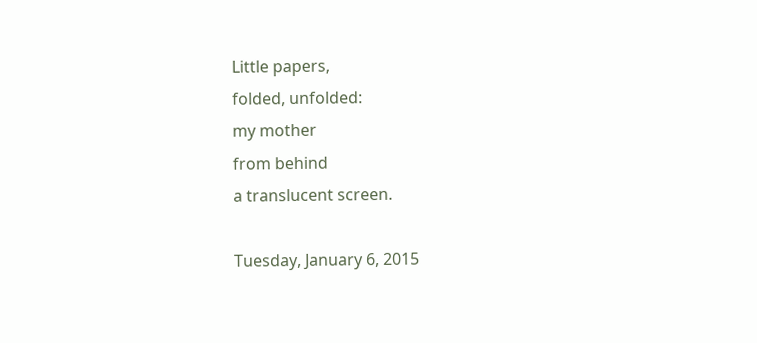Little papers,
folded, unfolded:
my mother
from behind
a translucent screen.

Tuesday, January 6, 2015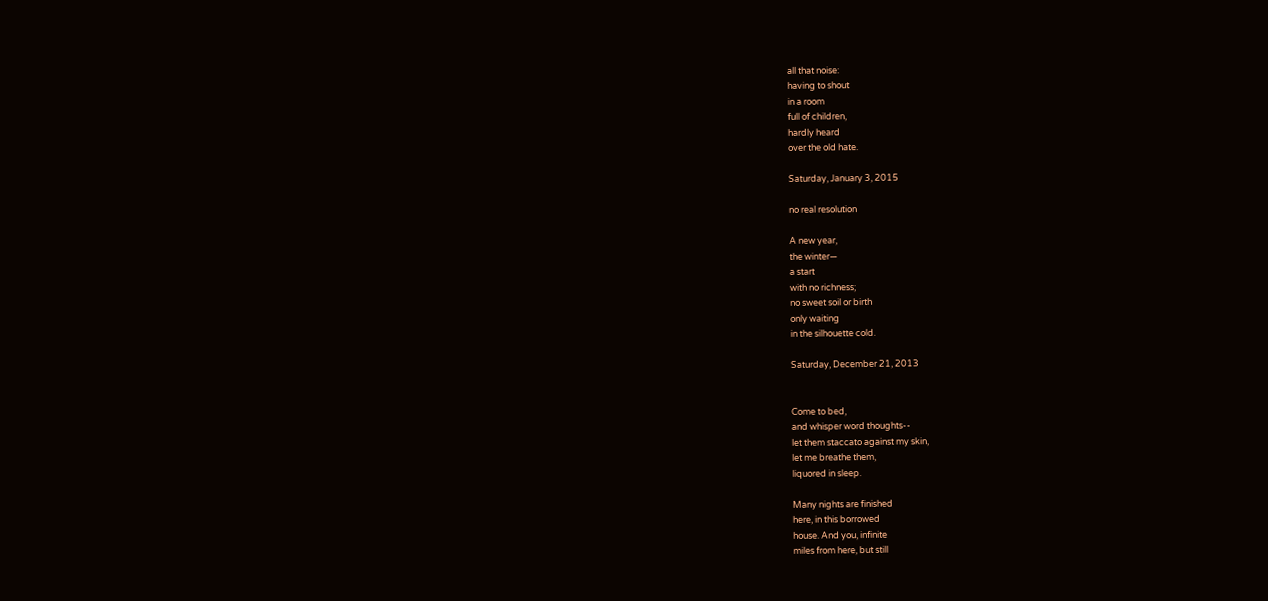all that noise:
having to shout
in a room
full of children,
hardly heard
over the old hate.

Saturday, January 3, 2015

no real resolution

A new year,
the winter—
a start
with no richness;
no sweet soil or birth
only waiting
in the silhouette cold.

Saturday, December 21, 2013


Come to bed,
and whisper word thoughts--
let them staccato against my skin,
let me breathe them,
liquored in sleep.

Many nights are finished
here, in this borrowed
house. And you, infinite
miles from here, but still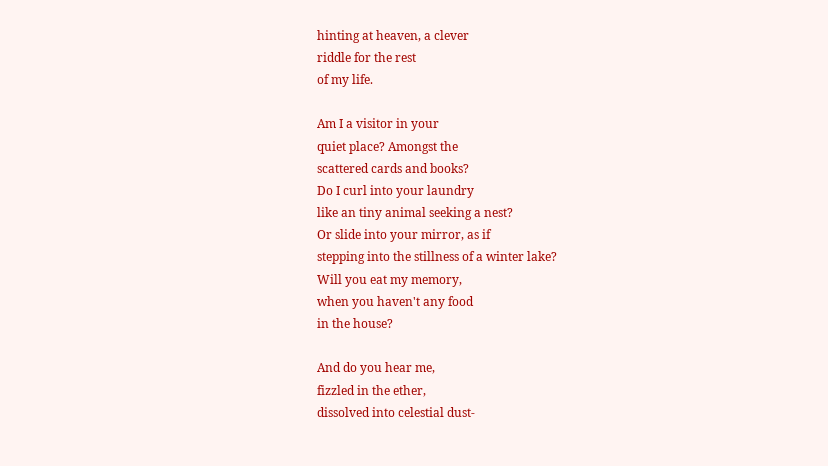hinting at heaven, a clever
riddle for the rest
of my life.

Am I a visitor in your
quiet place? Amongst the
scattered cards and books?
Do I curl into your laundry
like an tiny animal seeking a nest?
Or slide into your mirror, as if
stepping into the stillness of a winter lake?
Will you eat my memory,
when you haven't any food
in the house?

And do you hear me,
fizzled in the ether,
dissolved into celestial dust-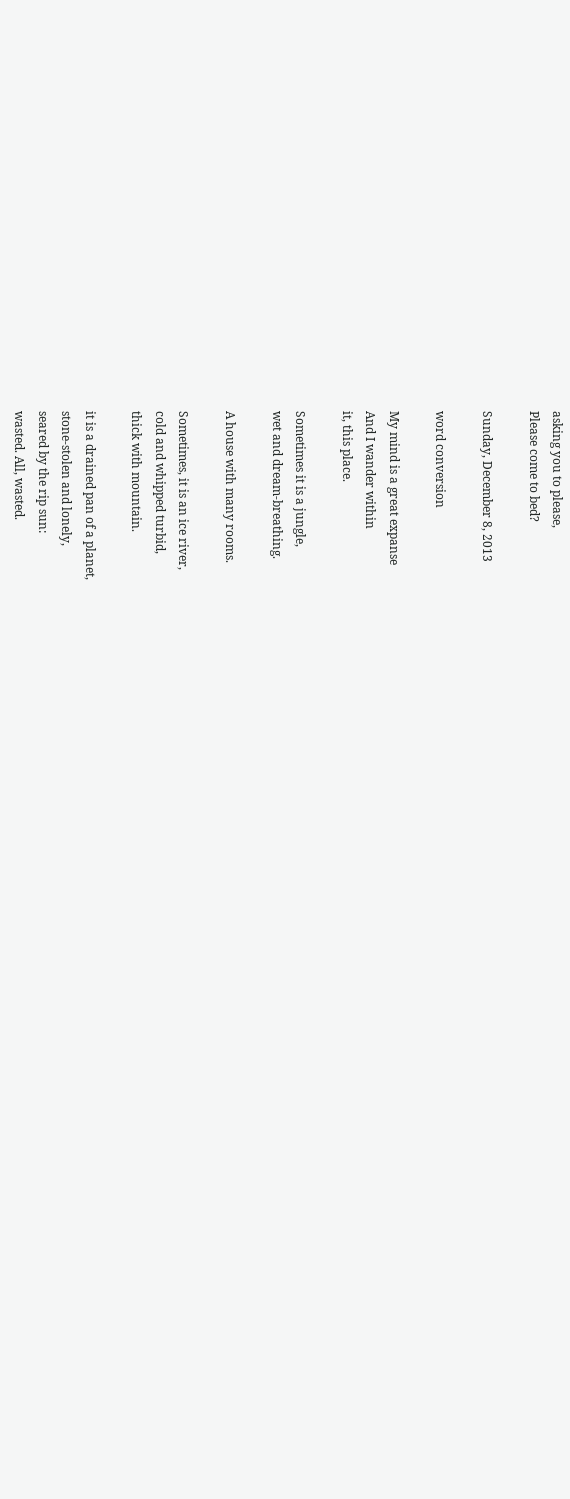asking you to please,
Please come to bed?

Sunday, December 8, 2013

word conversion

My mind is a great expanse
And I wander within
it, this place.

Sometimes it is a jungle,
wet and dream-breathing.

A house with many rooms.

Sometimes, it is an ice river,
cold and whipped turbid,
thick with mountain.

it is a drained pan of a planet,
stone-stolen and lonely,
seared by the rip sun:
wasted. All, wasted.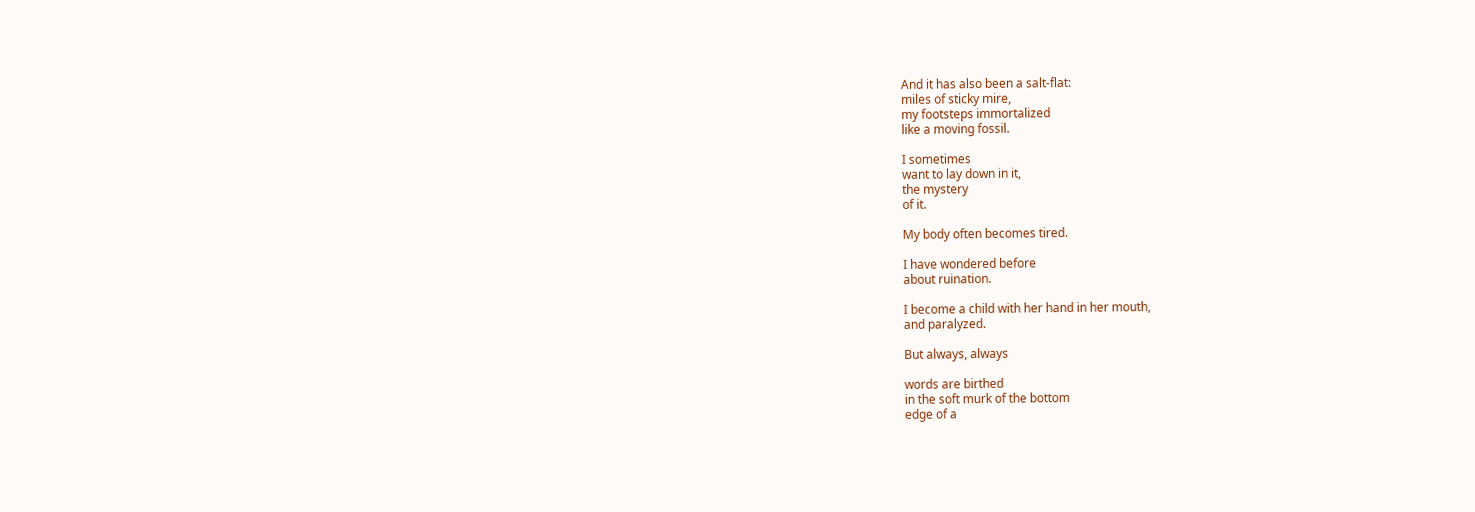And it has also been a salt-flat:
miles of sticky mire,
my footsteps immortalized
like a moving fossil.

I sometimes
want to lay down in it,
the mystery
of it.

My body often becomes tired.

I have wondered before
about ruination.

I become a child with her hand in her mouth,
and paralyzed.

But always, always

words are birthed
in the soft murk of the bottom
edge of a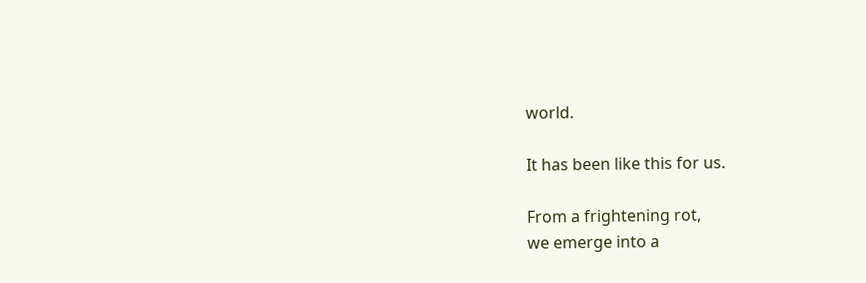world.

It has been like this for us.

From a frightening rot,
we emerge into a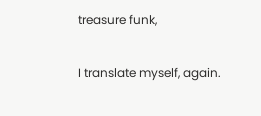treasure funk,

I translate myself, again.